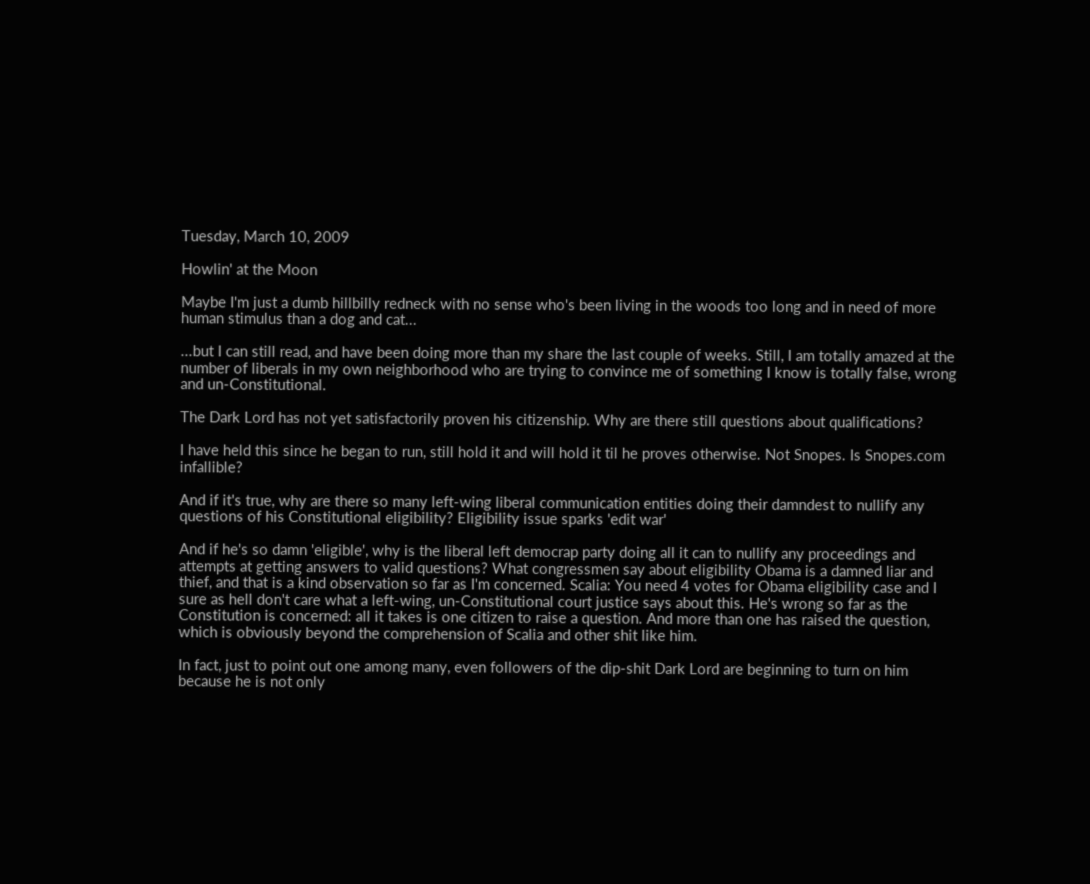Tuesday, March 10, 2009

Howlin' at the Moon

Maybe I'm just a dumb hillbilly redneck with no sense who's been living in the woods too long and in need of more human stimulus than a dog and cat...

...but I can still read, and have been doing more than my share the last couple of weeks. Still, I am totally amazed at the number of liberals in my own neighborhood who are trying to convince me of something I know is totally false, wrong and un-Constitutional.

The Dark Lord has not yet satisfactorily proven his citizenship. Why are there still questions about qualifications?

I have held this since he began to run, still hold it and will hold it til he proves otherwise. Not Snopes. Is Snopes.com infallible?

And if it's true, why are there so many left-wing liberal communication entities doing their damndest to nullify any questions of his Constitutional eligibility? Eligibility issue sparks 'edit war'

And if he's so damn 'eligible', why is the liberal left democrap party doing all it can to nullify any proceedings and attempts at getting answers to valid questions? What congressmen say about eligibility Obama is a damned liar and thief, and that is a kind observation so far as I'm concerned. Scalia: You need 4 votes for Obama eligibility case and I sure as hell don't care what a left-wing, un-Constitutional court justice says about this. He's wrong so far as the Constitution is concerned: all it takes is one citizen to raise a question. And more than one has raised the question, which is obviously beyond the comprehension of Scalia and other shit like him.

In fact, just to point out one among many, even followers of the dip-shit Dark Lord are beginning to turn on him because he is not only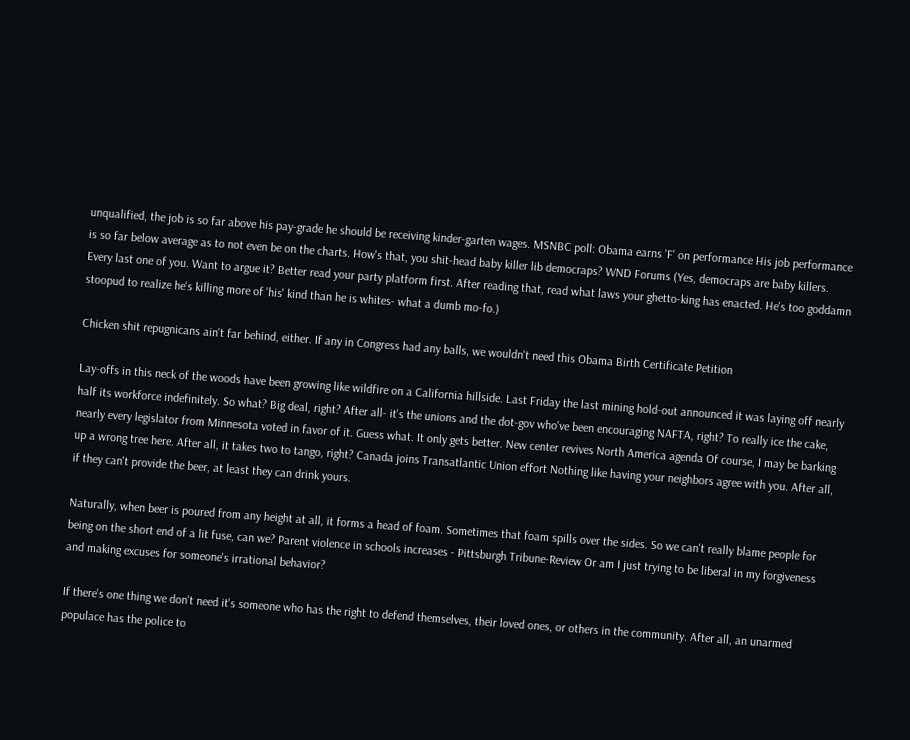unqualified, the job is so far above his pay-grade he should be receiving kinder-garten wages. MSNBC poll: Obama earns 'F' on performance His job performance is so far below average as to not even be on the charts. How's that, you shit-head baby killer lib democraps? WND Forums (Yes, democraps are baby killers. Every last one of you. Want to argue it? Better read your party platform first. After reading that, read what laws your ghetto-king has enacted. He's too goddamn stoopud to realize he's killing more of 'his' kind than he is whites- what a dumb mo-fo.)

Chicken shit repugnicans ain't far behind, either. If any in Congress had any balls, we wouldn't need this Obama Birth Certificate Petition

Lay-offs in this neck of the woods have been growing like wildfire on a California hillside. Last Friday the last mining hold-out announced it was laying off nearly half its workforce indefinitely. So what? Big deal, right? After all- it's the unions and the dot-gov who've been encouraging NAFTA, right? To really ice the cake, nearly every legislator from Minnesota voted in favor of it. Guess what. It only gets better. New center revives North America agenda Of course, I may be barking up a wrong tree here. After all, it takes two to tango, right? Canada joins Transatlantic Union effort Nothing like having your neighbors agree with you. After all, if they can't provide the beer, at least they can drink yours.

Naturally, when beer is poured from any height at all, it forms a head of foam. Sometimes that foam spills over the sides. So we can't really blame people for being on the short end of a lit fuse, can we? Parent violence in schools increases - Pittsburgh Tribune-Review Or am I just trying to be liberal in my forgiveness and making excuses for someone's irrational behavior?

If there's one thing we don't need it's someone who has the right to defend themselves, their loved ones, or others in the community. After all, an unarmed populace has the police to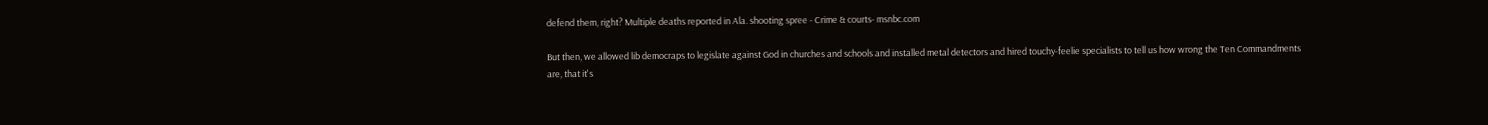defend them, right? Multiple deaths reported in Ala. shooting spree - Crime & courts- msnbc.com

But then, we allowed lib democraps to legislate against God in churches and schools and installed metal detectors and hired touchy-feelie specialists to tell us how wrong the Ten Commandments are, that it's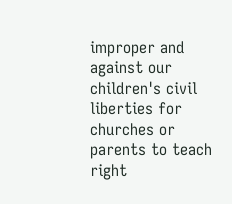improper and against our children's civil liberties for churches or parents to teach right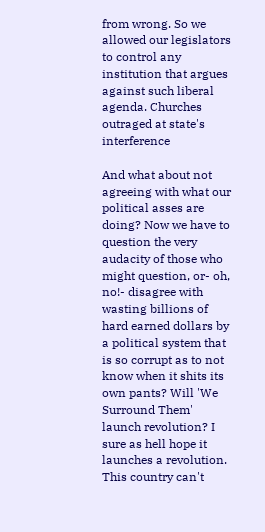from wrong. So we allowed our legislators to control any institution that argues against such liberal agenda. Churches outraged at state's interference

And what about not agreeing with what our political asses are doing? Now we have to question the very audacity of those who might question, or- oh, no!- disagree with wasting billions of hard earned dollars by a political system that is so corrupt as to not know when it shits its own pants? Will 'We Surround Them' launch revolution? I sure as hell hope it launches a revolution. This country can't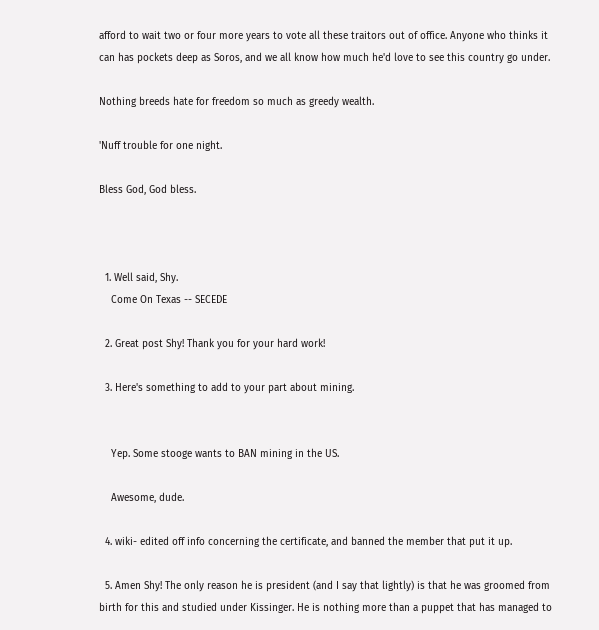afford to wait two or four more years to vote all these traitors out of office. Anyone who thinks it can has pockets deep as Soros, and we all know how much he'd love to see this country go under.

Nothing breeds hate for freedom so much as greedy wealth.

'Nuff trouble for one night.

Bless God, God bless.



  1. Well said, Shy.
    Come On Texas -- SECEDE

  2. Great post Shy! Thank you for your hard work!

  3. Here's something to add to your part about mining.


    Yep. Some stooge wants to BAN mining in the US.

    Awesome, dude.

  4. wiki- edited off info concerning the certificate, and banned the member that put it up.

  5. Amen Shy! The only reason he is president (and I say that lightly) is that he was groomed from birth for this and studied under Kissinger. He is nothing more than a puppet that has managed to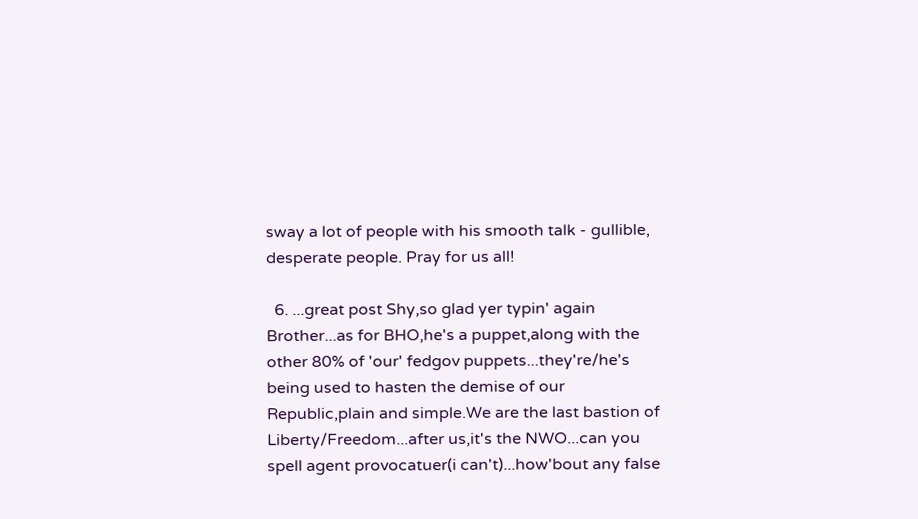sway a lot of people with his smooth talk - gullible, desperate people. Pray for us all!

  6. ...great post Shy,so glad yer typin' again Brother...as for BHO,he's a puppet,along with the other 80% of 'our' fedgov puppets...they're/he's being used to hasten the demise of our Republic,plain and simple.We are the last bastion of Liberty/Freedom...after us,it's the NWO...can you spell agent provocatuer(i can't)...how'bout any false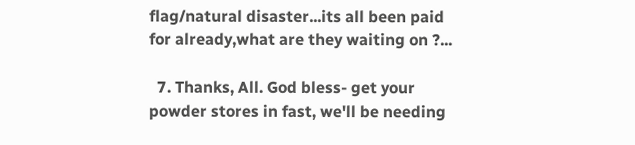flag/natural disaster...its all been paid for already,what are they waiting on ?...

  7. Thanks, All. God bless- get your powder stores in fast, we'll be needing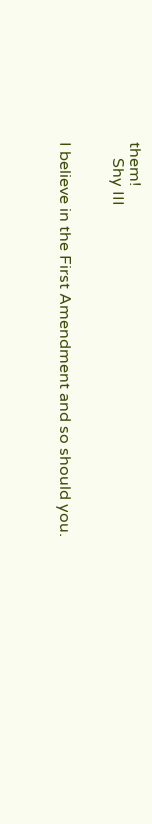them!
    Shy III


I believe in the First Amendment and so should you.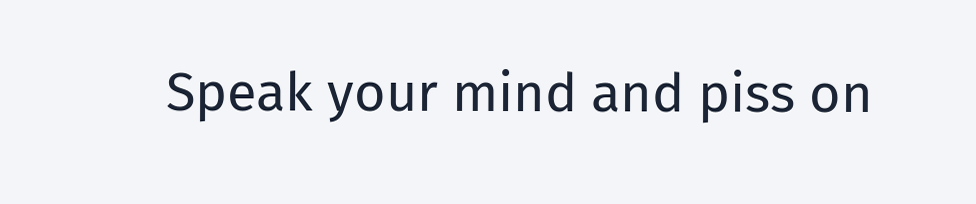Speak your mind and piss on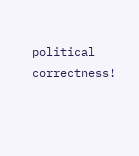political correctness!